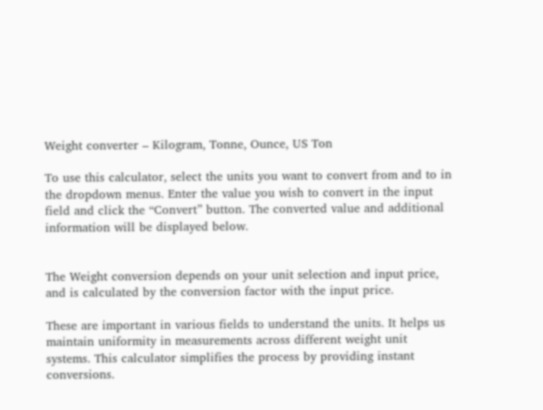Weight converter – Kilogram, Tonne, Ounce, US Ton

To use this calculator, select the units you want to convert from and to in the dropdown menus. Enter the value you wish to convert in the input field and click the “Convert” button. The converted value and additional information will be displayed below.


The Weight conversion depends on your unit selection and input price, and is calculated by the conversion factor with the input price.

These are important in various fields to understand the units. It helps us maintain uniformity in measurements across different weight unit systems. This calculator simplifies the process by providing instant conversions.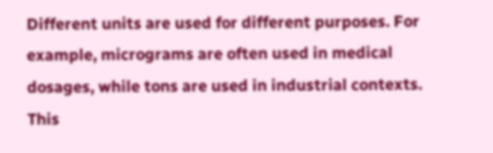Different units are used for different purposes. For example, micrograms are often used in medical dosages, while tons are used in industrial contexts. This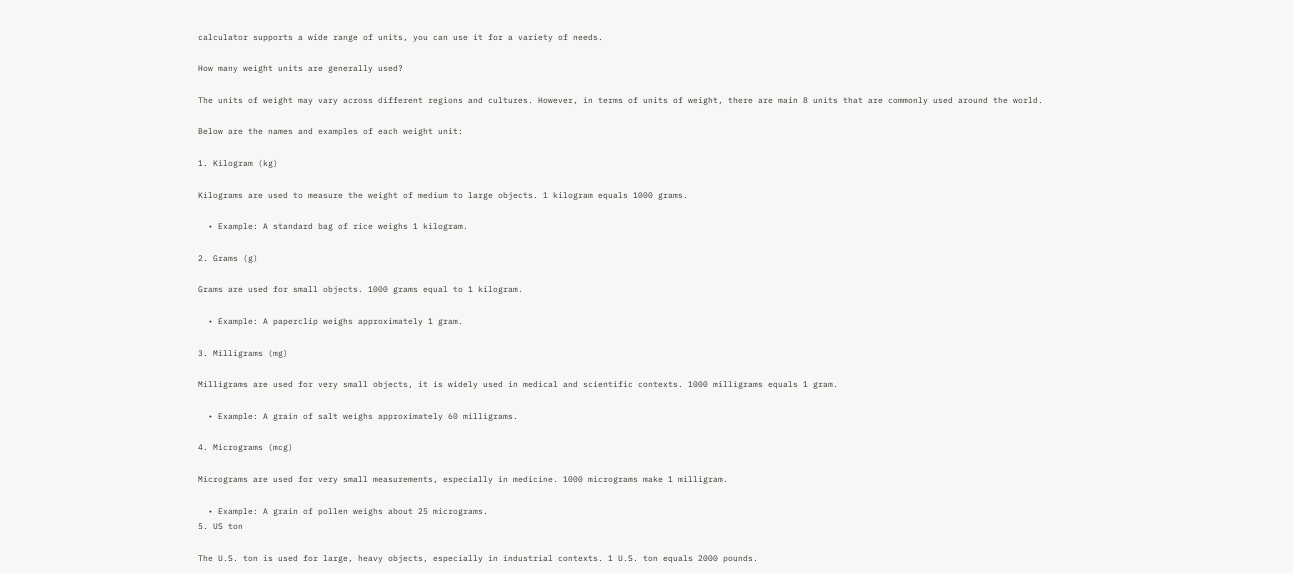calculator supports a wide range of units, you can use it for a variety of needs.

How many weight units are generally used?

The units of weight may vary across different regions and cultures. However, in terms of units of weight, there are main 8 units that are commonly used around the world.

Below are the names and examples of each weight unit:

1. Kilogram (kg)

Kilograms are used to measure the weight of medium to large objects. 1 kilogram equals 1000 grams.

  • Example: A standard bag of rice weighs 1 kilogram.

2. Grams (g)

Grams are used for small objects. 1000 grams equal to 1 kilogram.

  • Example: A paperclip weighs approximately 1 gram.

3. Milligrams (mg)

Milligrams are used for very small objects, it is widely used in medical and scientific contexts. 1000 milligrams equals 1 gram.

  • Example: A grain of salt weighs approximately 60 milligrams.

4. Micrograms (mcg)

Micrograms are used for very small measurements, especially in medicine. 1000 micrograms make 1 milligram.

  • Example: A grain of pollen weighs about 25 micrograms.
5. US ton

The U.S. ton is used for large, heavy objects, especially in industrial contexts. 1 U.S. ton equals 2000 pounds.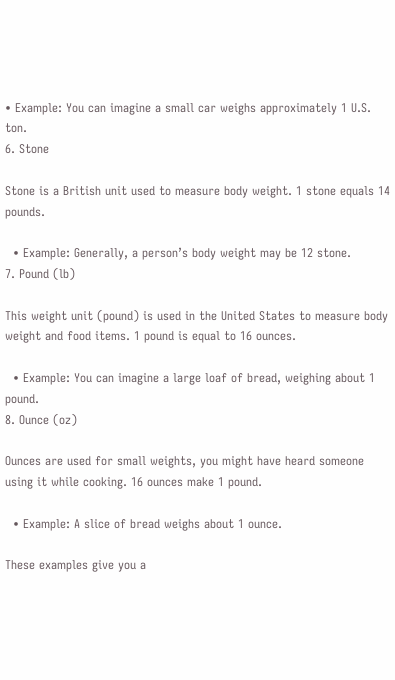• Example: You can imagine a small car weighs approximately 1 U.S. ton.
6. Stone

Stone is a British unit used to measure body weight. 1 stone equals 14 pounds.

  • Example: Generally, a person’s body weight may be 12 stone.
7. Pound (lb)

This weight unit (pound) is used in the United States to measure body weight and food items. 1 pound is equal to 16 ounces.

  • Example: You can imagine a large loaf of bread, weighing about 1 pound.
8. Ounce (oz)

Ounces are used for small weights, you might have heard someone using it while cooking. 16 ounces make 1 pound.

  • Example: A slice of bread weighs about 1 ounce.

These examples give you a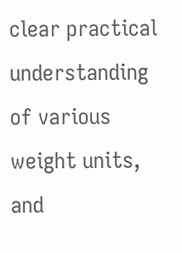clear practical understanding of various weight units, and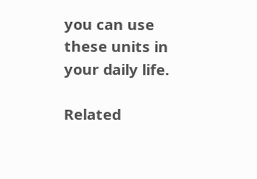you can use these units in your daily life.

Related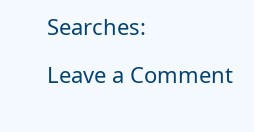Searches:

Leave a Comment